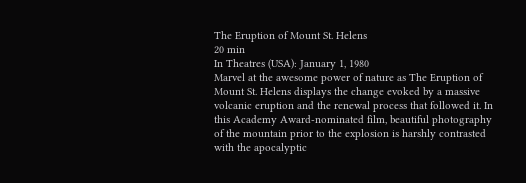The Eruption of Mount St. Helens
20 min
In Theatres (USA): January 1, 1980
Marvel at the awesome power of nature as The Eruption of Mount St. Helens displays the change evoked by a massive volcanic eruption and the renewal process that followed it. In this Academy Award-nominated film, beautiful photography of the mountain prior to the explosion is harshly contrasted with the apocalyptic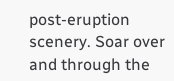post-eruption scenery. Soar over and through the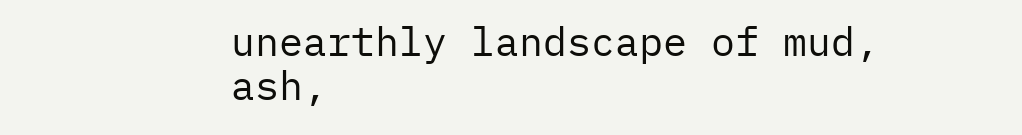unearthly landscape of mud, ash,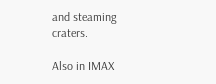and steaming craters.

Also in IMAX